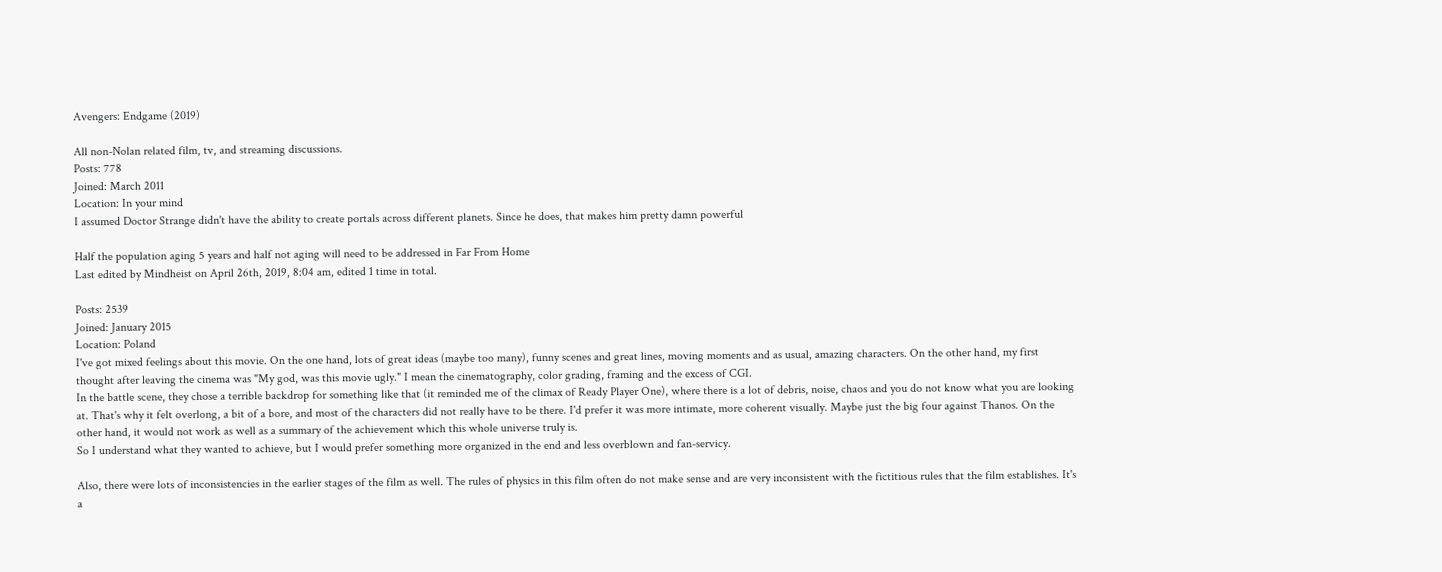Avengers: Endgame (2019)

All non-Nolan related film, tv, and streaming discussions.
Posts: 778
Joined: March 2011
Location: In your mind
I assumed Doctor Strange didn't have the ability to create portals across different planets. Since he does, that makes him pretty damn powerful

Half the population aging 5 years and half not aging will need to be addressed in Far From Home
Last edited by Mindheist on April 26th, 2019, 8:04 am, edited 1 time in total.

Posts: 2539
Joined: January 2015
Location: Poland
I've got mixed feelings about this movie. On the one hand, lots of great ideas (maybe too many), funny scenes and great lines, moving moments and as usual, amazing characters. On the other hand, my first thought after leaving the cinema was "My god, was this movie ugly." I mean the cinematography, color grading, framing and the excess of CGI.
In the battle scene, they chose a terrible backdrop for something like that (it reminded me of the climax of Ready Player One), where there is a lot of debris, noise, chaos and you do not know what you are looking at. That's why it felt overlong, a bit of a bore, and most of the characters did not really have to be there. I'd prefer it was more intimate, more coherent visually. Maybe just the big four against Thanos. On the other hand, it would not work as well as a summary of the achievement which this whole universe truly is.
So I understand what they wanted to achieve, but I would prefer something more organized in the end and less overblown and fan-servicy.

Also, there were lots of inconsistencies in the earlier stages of the film as well. The rules of physics in this film often do not make sense and are very inconsistent with the fictitious rules that the film establishes. It's a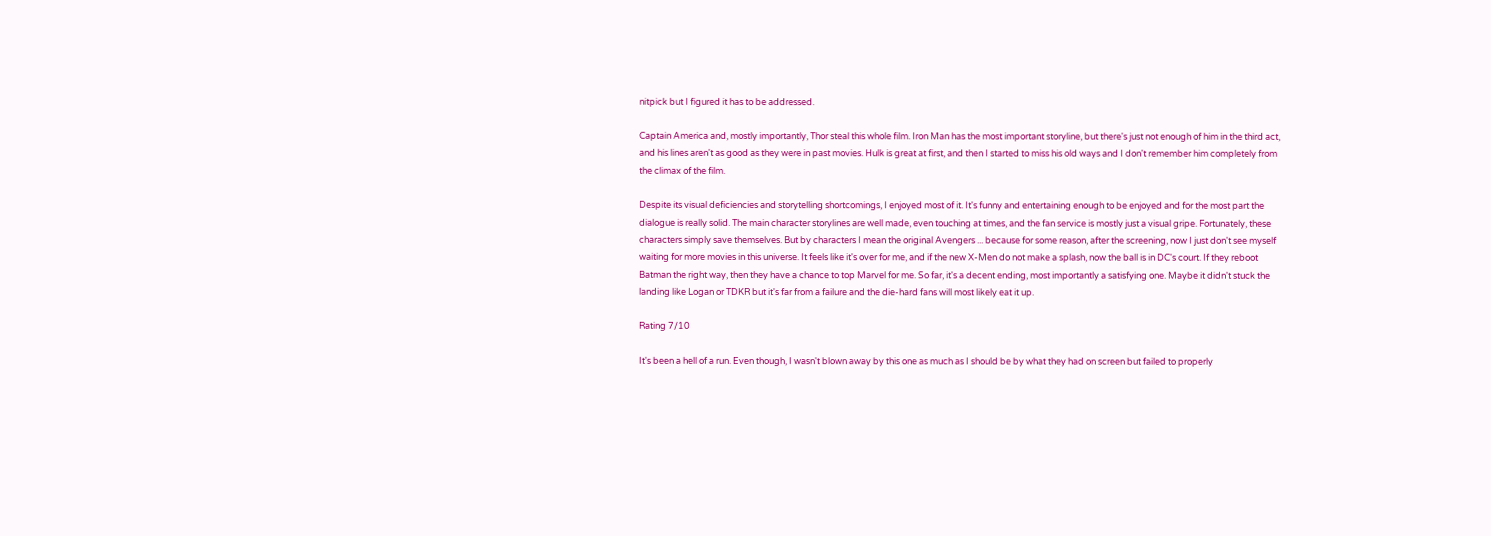nitpick but I figured it has to be addressed.

Captain America and, mostly importantly, Thor steal this whole film. Iron Man has the most important storyline, but there's just not enough of him in the third act, and his lines aren't as good as they were in past movies. Hulk is great at first, and then I started to miss his old ways and I don't remember him completely from the climax of the film.

Despite its visual deficiencies and storytelling shortcomings, I enjoyed most of it. It's funny and entertaining enough to be enjoyed and for the most part the dialogue is really solid. The main character storylines are well made, even touching at times, and the fan service is mostly just a visual gripe. Fortunately, these characters simply save themselves. But by characters I mean the original Avengers ... because for some reason, after the screening, now I just don't see myself waiting for more movies in this universe. It feels like it's over for me, and if the new X-Men do not make a splash, now the ball is in DC's court. If they reboot Batman the right way, then they have a chance to top Marvel for me. So far, it's a decent ending, most importantly a satisfying one. Maybe it didn't stuck the landing like Logan or TDKR but it's far from a failure and the die-hard fans will most likely eat it up.

Rating 7/10

It's been a hell of a run. Even though, I wasn't blown away by this one as much as I should be by what they had on screen but failed to properly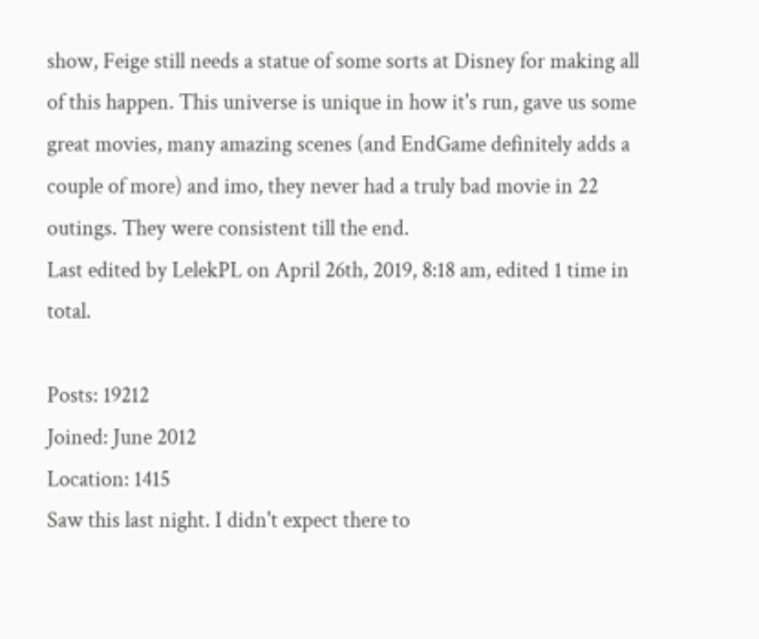show, Feige still needs a statue of some sorts at Disney for making all of this happen. This universe is unique in how it's run, gave us some great movies, many amazing scenes (and EndGame definitely adds a couple of more) and imo, they never had a truly bad movie in 22 outings. They were consistent till the end.
Last edited by LelekPL on April 26th, 2019, 8:18 am, edited 1 time in total.

Posts: 19212
Joined: June 2012
Location: 1415
Saw this last night. I didn't expect there to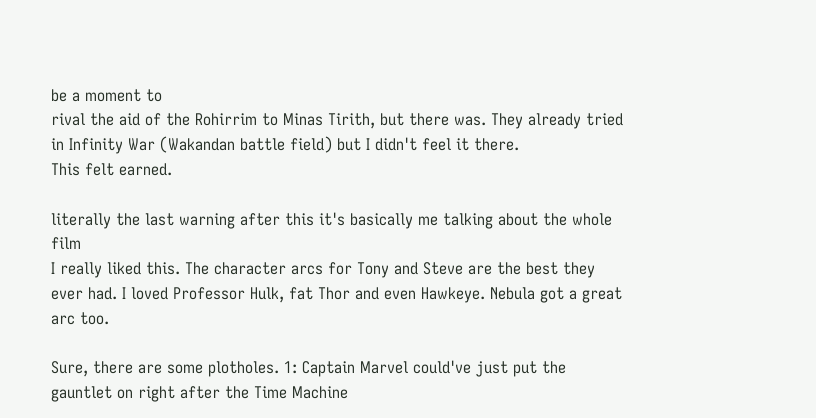be a moment to
rival the aid of the Rohirrim to Minas Tirith, but there was. They already tried in Infinity War (Wakandan battle field) but I didn't feel it there.
This felt earned.

literally the last warning after this it's basically me talking about the whole film
I really liked this. The character arcs for Tony and Steve are the best they ever had. I loved Professor Hulk, fat Thor and even Hawkeye. Nebula got a great arc too.

Sure, there are some plotholes. 1: Captain Marvel could've just put the gauntlet on right after the Time Machine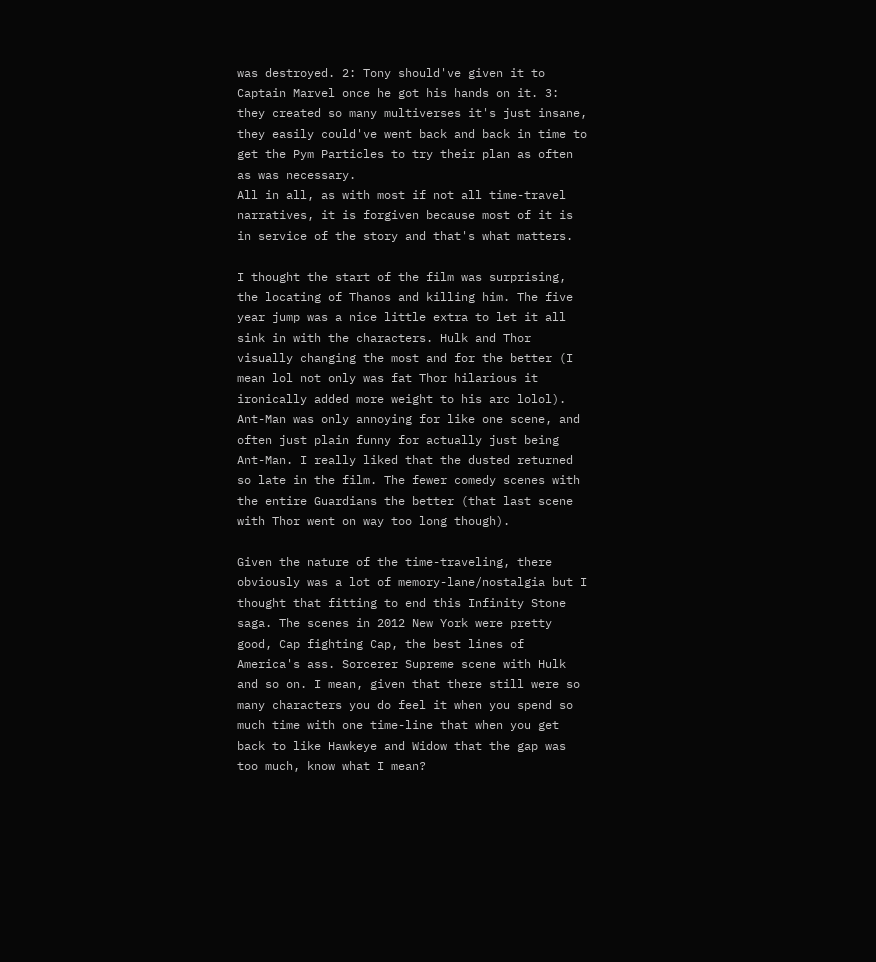was destroyed. 2: Tony should've given it to Captain Marvel once he got his hands on it. 3: they created so many multiverses it's just insane, they easily could've went back and back in time to get the Pym Particles to try their plan as often as was necessary.
All in all, as with most if not all time-travel narratives, it is forgiven because most of it is in service of the story and that's what matters.

I thought the start of the film was surprising, the locating of Thanos and killing him. The five year jump was a nice little extra to let it all sink in with the characters. Hulk and Thor visually changing the most and for the better (I mean lol not only was fat Thor hilarious it ironically added more weight to his arc lolol).
Ant-Man was only annoying for like one scene, and often just plain funny for actually just being Ant-Man. I really liked that the dusted returned so late in the film. The fewer comedy scenes with the entire Guardians the better (that last scene with Thor went on way too long though).

Given the nature of the time-traveling, there obviously was a lot of memory-lane/nostalgia but I thought that fitting to end this Infinity Stone saga. The scenes in 2012 New York were pretty good, Cap fighting Cap, the best lines of America's ass. Sorcerer Supreme scene with Hulk and so on. I mean, given that there still were so many characters you do feel it when you spend so much time with one time-line that when you get back to like Hawkeye and Widow that the gap was too much, know what I mean?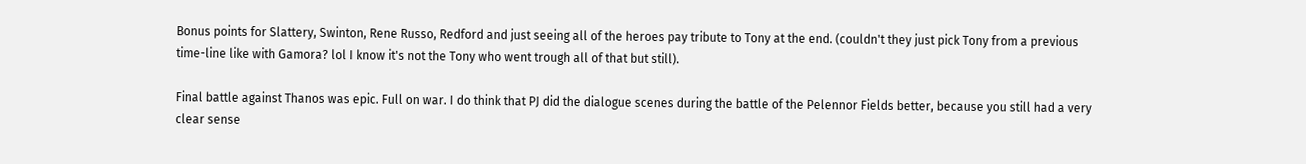Bonus points for Slattery, Swinton, Rene Russo, Redford and just seeing all of the heroes pay tribute to Tony at the end. (couldn't they just pick Tony from a previous time-line like with Gamora? lol I know it's not the Tony who went trough all of that but still).

Final battle against Thanos was epic. Full on war. I do think that PJ did the dialogue scenes during the battle of the Pelennor Fields better, because you still had a very clear sense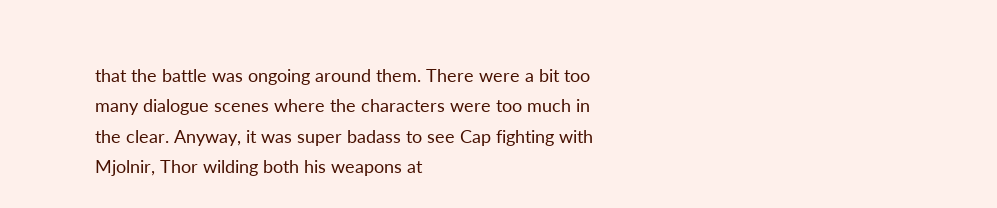that the battle was ongoing around them. There were a bit too many dialogue scenes where the characters were too much in the clear. Anyway, it was super badass to see Cap fighting with Mjolnir, Thor wilding both his weapons at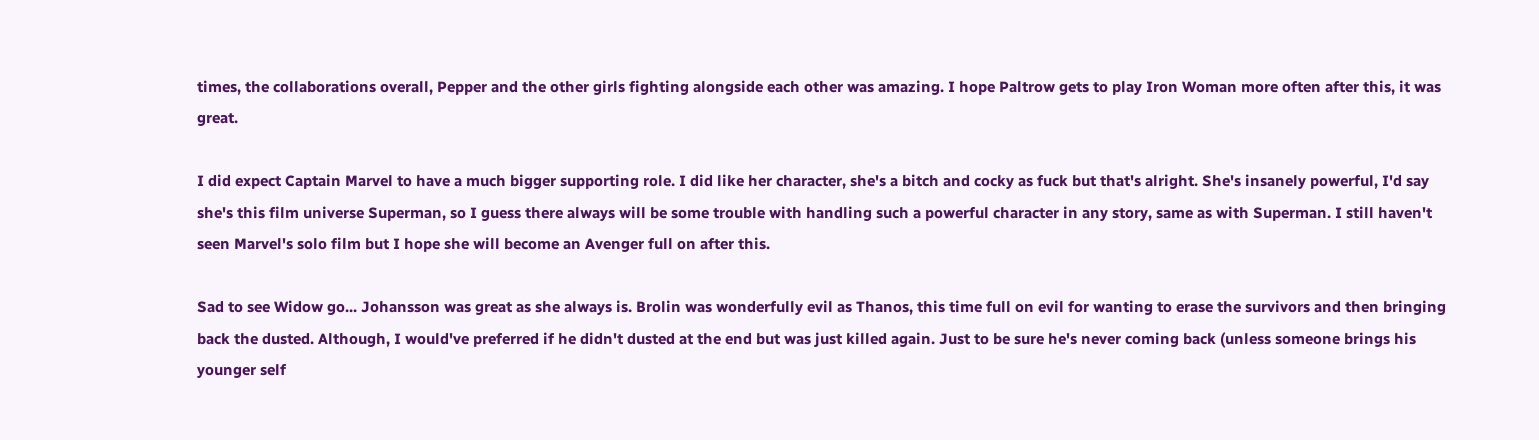times, the collaborations overall, Pepper and the other girls fighting alongside each other was amazing. I hope Paltrow gets to play Iron Woman more often after this, it was great.

I did expect Captain Marvel to have a much bigger supporting role. I did like her character, she's a bitch and cocky as fuck but that's alright. She's insanely powerful, I'd say she's this film universe Superman, so I guess there always will be some trouble with handling such a powerful character in any story, same as with Superman. I still haven't seen Marvel's solo film but I hope she will become an Avenger full on after this.

Sad to see Widow go... Johansson was great as she always is. Brolin was wonderfully evil as Thanos, this time full on evil for wanting to erase the survivors and then bringing back the dusted. Although, I would've preferred if he didn't dusted at the end but was just killed again. Just to be sure he's never coming back (unless someone brings his younger self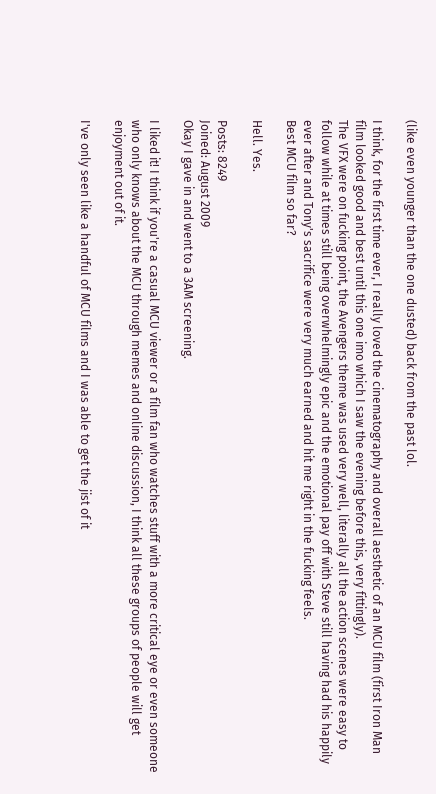(like even younger than the one dusted) back from the past lol.

I think, for the first time ever, I really loved the cinematography and overall aesthetic of an MCU film (first Iron Man film looked good and best until this one imo which I saw the evening before this, very fittingly).
The VFX were on fucking point, the Avengers theme was used very well, literally all the action scenes were easy to follow while at times still being overwhelmingly epic and the emotional pay off with Steve still having had his happily ever after and Tony's sacrifice were very much earned and hit me right in the fucking feels.
Best MCU film so far?

Hell. Yes.

Posts: 8249
Joined: August 2009
Okay I gave in and went to a 3AM screening.

I liked it! I think if you're a casual MCU viewer or a film fan who watches stuff with a more critical eye or even someone who only knows about the MCU through memes and online discussion, I think all these groups of people will get enjoyment out of it.

I've only seen like a handful of MCU films and I was able to get the jist of it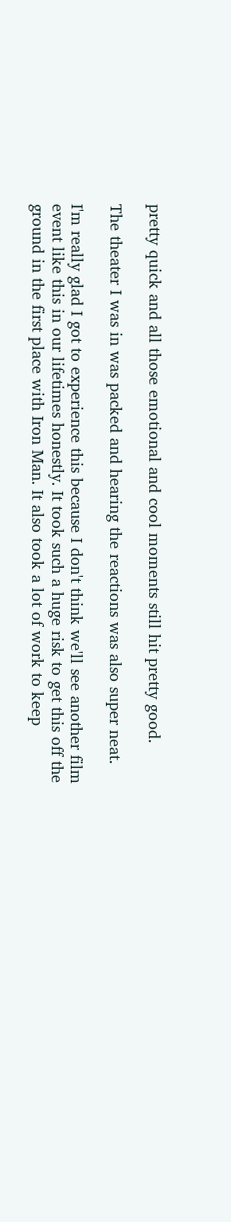pretty quick and all those emotional and cool moments still hit pretty good.

The theater I was in was packed and hearing the reactions was also super neat.

I'm really glad I got to experience this because I don't think we'll see another film event like this in our lifetimes honestly. It took such a huge risk to get this off the ground in the first place with Iron Man. It also took a lot of work to keep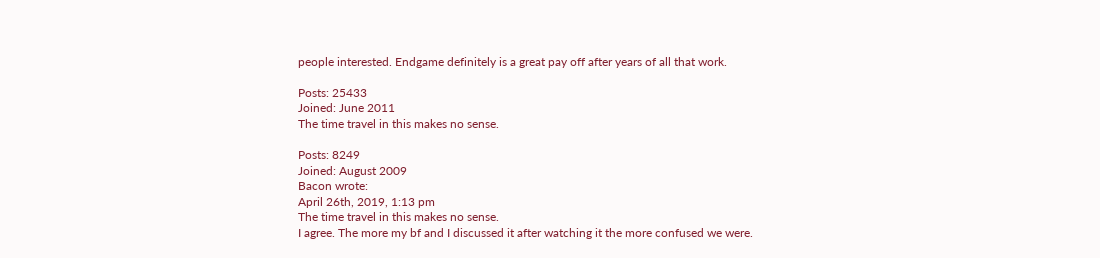people interested. Endgame definitely is a great pay off after years of all that work.

Posts: 25433
Joined: June 2011
The time travel in this makes no sense.

Posts: 8249
Joined: August 2009
Bacon wrote:
April 26th, 2019, 1:13 pm
The time travel in this makes no sense.
I agree. The more my bf and I discussed it after watching it the more confused we were.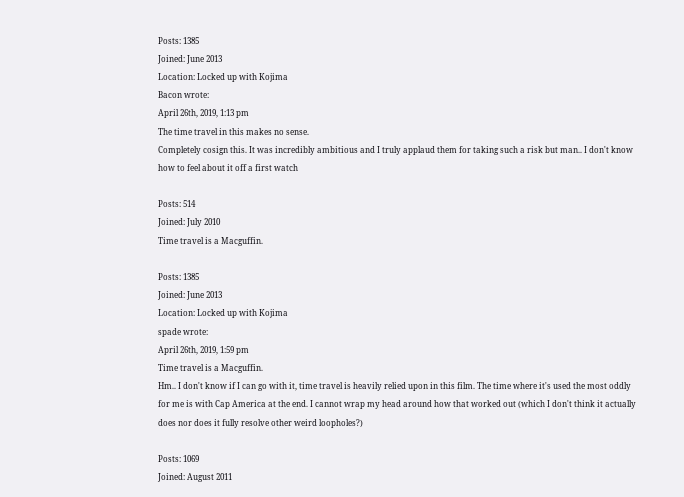Posts: 1385
Joined: June 2013
Location: Locked up with Kojima
Bacon wrote:
April 26th, 2019, 1:13 pm
The time travel in this makes no sense.
Completely cosign this. It was incredibly ambitious and I truly applaud them for taking such a risk but man.. I don't know how to feel about it off a first watch

Posts: 514
Joined: July 2010
Time travel is a Macguffin.

Posts: 1385
Joined: June 2013
Location: Locked up with Kojima
spade wrote:
April 26th, 2019, 1:59 pm
Time travel is a Macguffin.
Hm.. I don't know if I can go with it, time travel is heavily relied upon in this film. The time where it's used the most oddly for me is with Cap America at the end. I cannot wrap my head around how that worked out (which I don't think it actually does nor does it fully resolve other weird loopholes?)

Posts: 1069
Joined: August 2011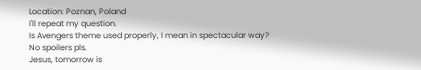Location: Poznan, Poland
I'll repeat my question.
Is Avengers theme used properly, I mean in spectacular way?
No spoilers pls.
Jesus, tomorrow is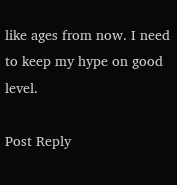like ages from now. I need to keep my hype on good level.

Post Reply